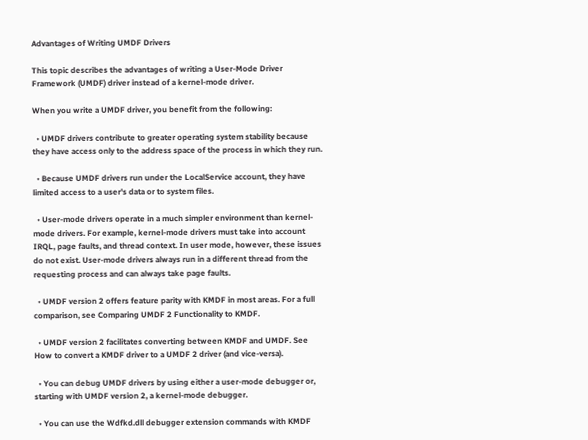Advantages of Writing UMDF Drivers

This topic describes the advantages of writing a User-Mode Driver Framework (UMDF) driver instead of a kernel-mode driver.

When you write a UMDF driver, you benefit from the following:

  • UMDF drivers contribute to greater operating system stability because they have access only to the address space of the process in which they run.

  • Because UMDF drivers run under the LocalService account, they have limited access to a user's data or to system files.

  • User-mode drivers operate in a much simpler environment than kernel-mode drivers. For example, kernel-mode drivers must take into account IRQL, page faults, and thread context. In user mode, however, these issues do not exist. User-mode drivers always run in a different thread from the requesting process and can always take page faults.

  • UMDF version 2 offers feature parity with KMDF in most areas. For a full comparison, see Comparing UMDF 2 Functionality to KMDF.

  • UMDF version 2 facilitates converting between KMDF and UMDF. See How to convert a KMDF driver to a UMDF 2 driver (and vice-versa).

  • You can debug UMDF drivers by using either a user-mode debugger or, starting with UMDF version 2, a kernel-mode debugger.

  • You can use the Wdfkd.dll debugger extension commands with KMDF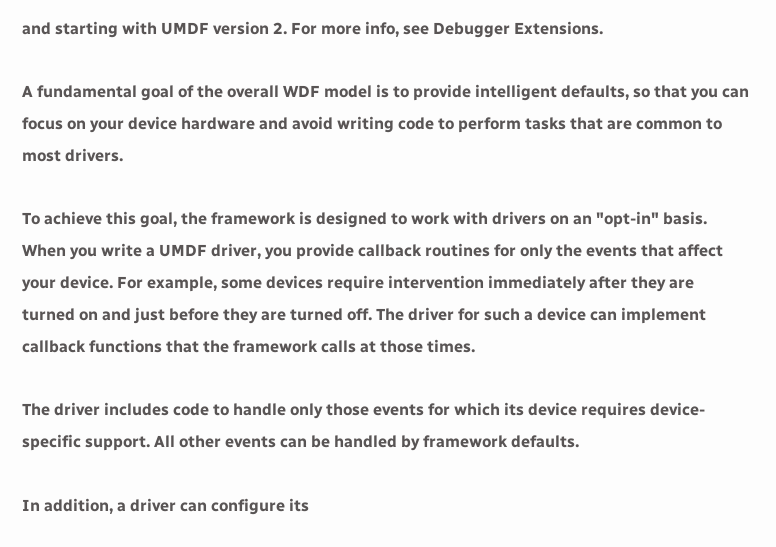and starting with UMDF version 2. For more info, see Debugger Extensions.

A fundamental goal of the overall WDF model is to provide intelligent defaults, so that you can focus on your device hardware and avoid writing code to perform tasks that are common to most drivers.

To achieve this goal, the framework is designed to work with drivers on an "opt-in" basis. When you write a UMDF driver, you provide callback routines for only the events that affect your device. For example, some devices require intervention immediately after they are turned on and just before they are turned off. The driver for such a device can implement callback functions that the framework calls at those times.

The driver includes code to handle only those events for which its device requires device-specific support. All other events can be handled by framework defaults.

In addition, a driver can configure its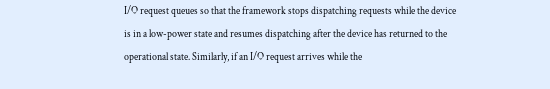I/O request queues so that the framework stops dispatching requests while the device is in a low-power state and resumes dispatching after the device has returned to the operational state. Similarly, if an I/O request arrives while the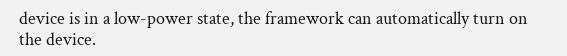device is in a low-power state, the framework can automatically turn on the device.